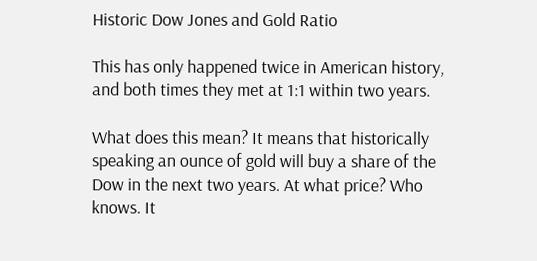Historic Dow Jones and Gold Ratio

This has only happened twice in American history, and both times they met at 1:1 within two years.

What does this mean? It means that historically speaking an ounce of gold will buy a share of the Dow in the next two years. At what price? Who knows. It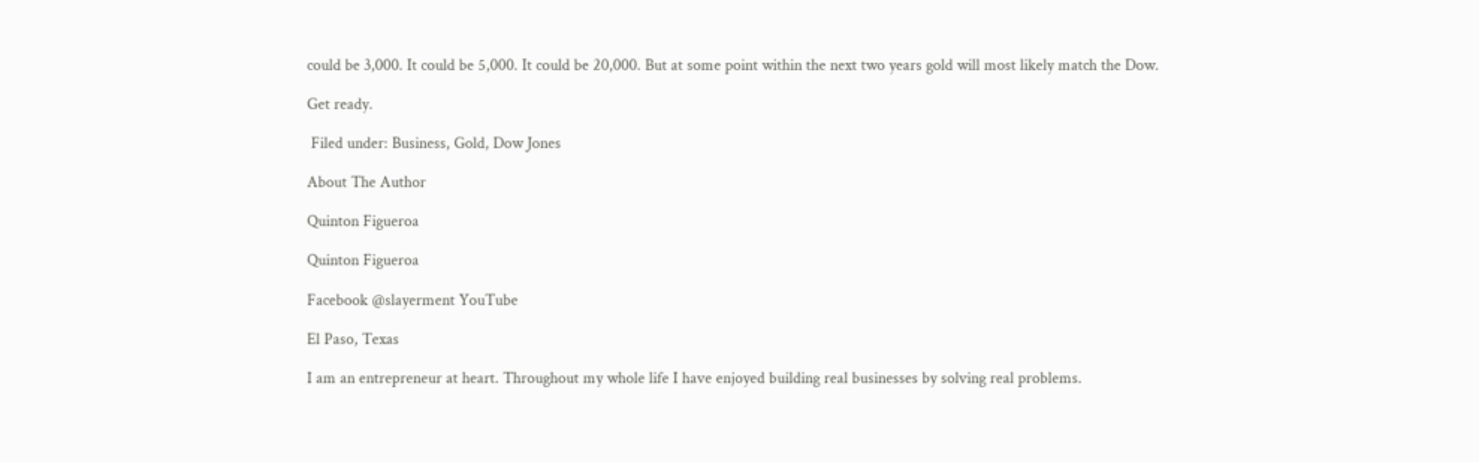could be 3,000. It could be 5,000. It could be 20,000. But at some point within the next two years gold will most likely match the Dow.

Get ready.

 Filed under: Business, Gold, Dow Jones

About The Author

Quinton Figueroa

Quinton Figueroa

Facebook @slayerment YouTube

El Paso, Texas

I am an entrepreneur at heart. Throughout my whole life I have enjoyed building real businesses by solving real problems.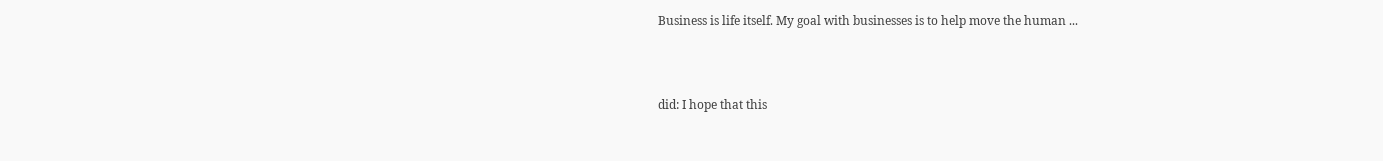Business is life itself. My goal with businesses is to help move the human ...



did: I hope that this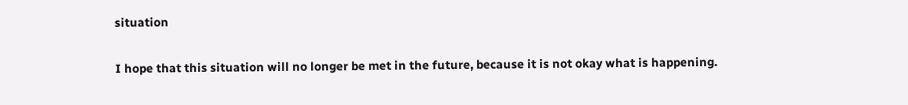situation

I hope that this situation will no longer be met in the future, because it is not okay what is happening.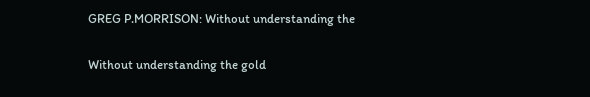GREG P.MORRISON: Without understanding the

Without understanding the gold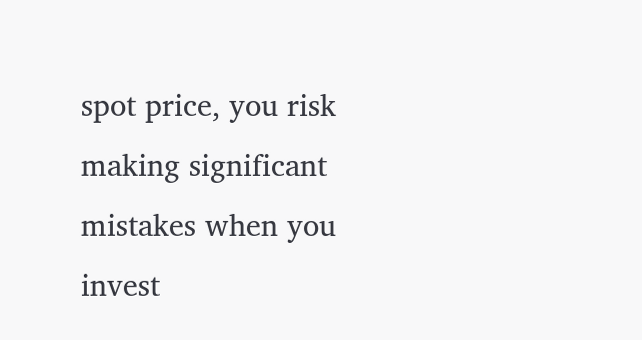spot price, you risk making significant mistakes when you invest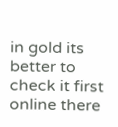in gold its better to check it first online there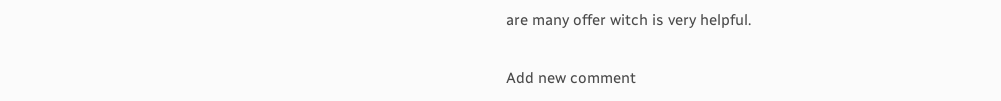are many offer witch is very helpful.

Add new comment